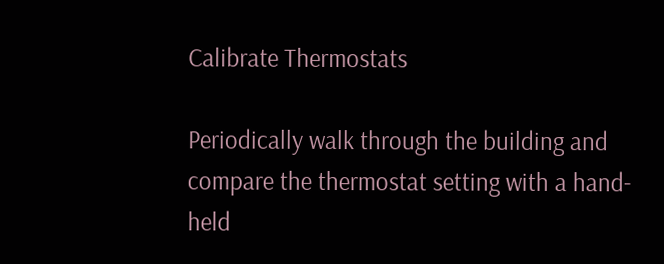Calibrate Thermostats

Periodically walk through the building and compare the thermostat setting with a hand-held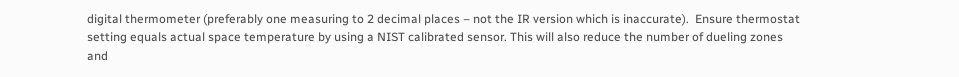digital thermometer (preferably one measuring to 2 decimal places – not the IR version which is inaccurate).  Ensure thermostat setting equals actual space temperature by using a NIST calibrated sensor. This will also reduce the number of dueling zones and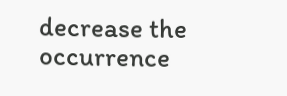decrease the occurrence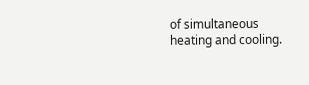of simultaneous heating and cooling.